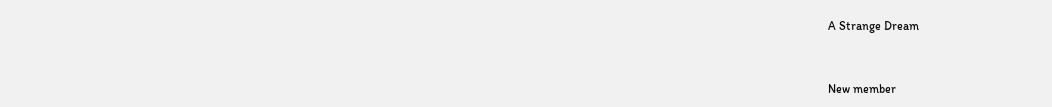A Strange Dream


New member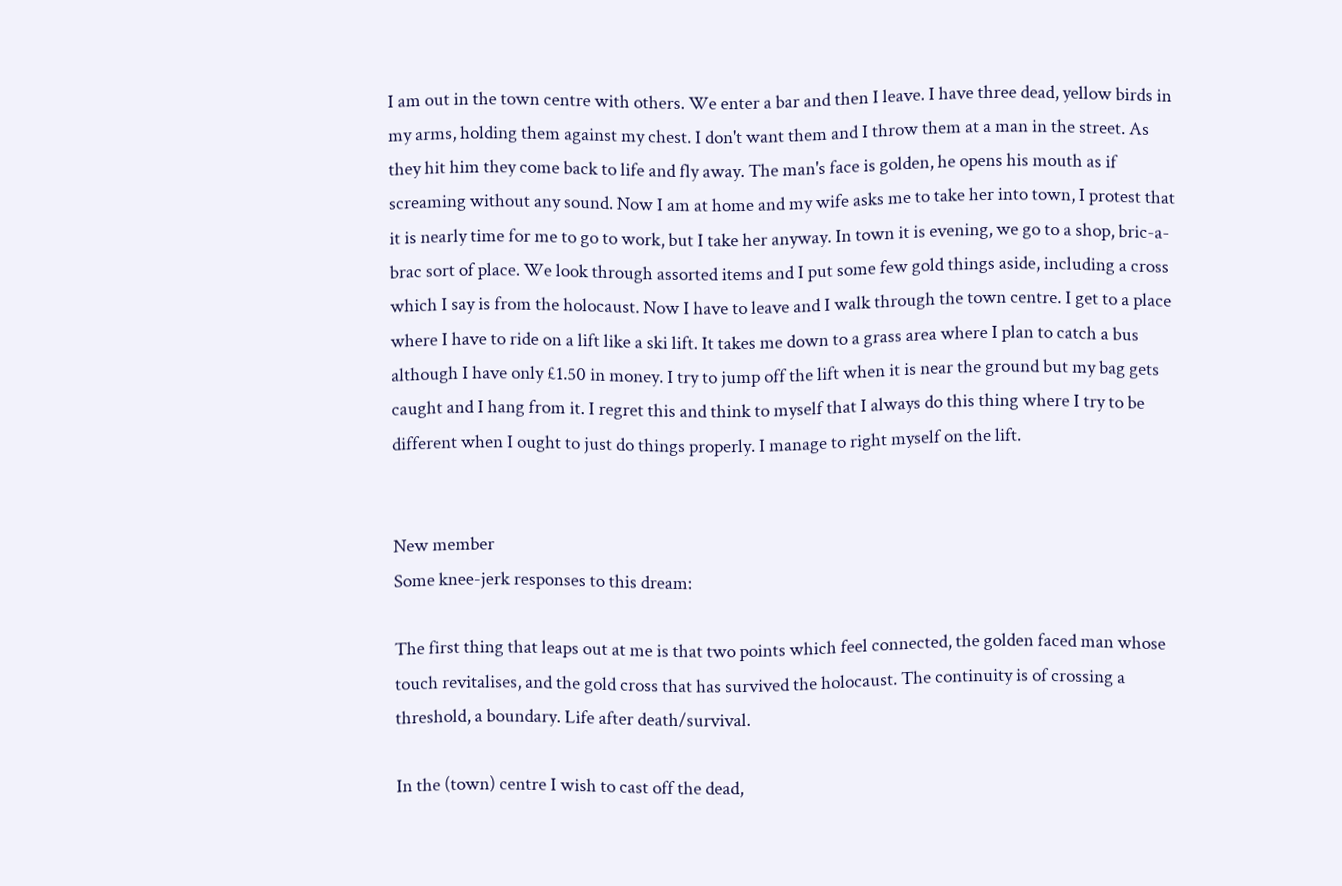I am out in the town centre with others. We enter a bar and then I leave. I have three dead, yellow birds in my arms, holding them against my chest. I don't want them and I throw them at a man in the street. As they hit him they come back to life and fly away. The man's face is golden, he opens his mouth as if screaming without any sound. Now I am at home and my wife asks me to take her into town, I protest that it is nearly time for me to go to work, but I take her anyway. In town it is evening, we go to a shop, bric-a-brac sort of place. We look through assorted items and I put some few gold things aside, including a cross which I say is from the holocaust. Now I have to leave and I walk through the town centre. I get to a place where I have to ride on a lift like a ski lift. It takes me down to a grass area where I plan to catch a bus although I have only £1.50 in money. I try to jump off the lift when it is near the ground but my bag gets caught and I hang from it. I regret this and think to myself that I always do this thing where I try to be different when I ought to just do things properly. I manage to right myself on the lift.


New member
Some knee-jerk responses to this dream:

The first thing that leaps out at me is that two points which feel connected, the golden faced man whose touch revitalises, and the gold cross that has survived the holocaust. The continuity is of crossing a threshold, a boundary. Life after death/survival.

In the (town) centre I wish to cast off the dead,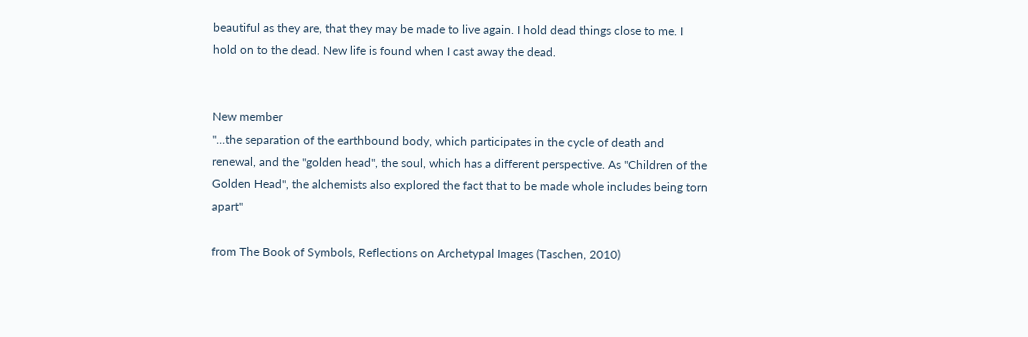beautiful as they are, that they may be made to live again. I hold dead things close to me. I hold on to the dead. New life is found when I cast away the dead.


New member
"...the separation of the earthbound body, which participates in the cycle of death and renewal, and the "golden head", the soul, which has a different perspective. As "Children of the Golden Head", the alchemists also explored the fact that to be made whole includes being torn apart"

from The Book of Symbols, Reflections on Archetypal Images (Taschen, 2010)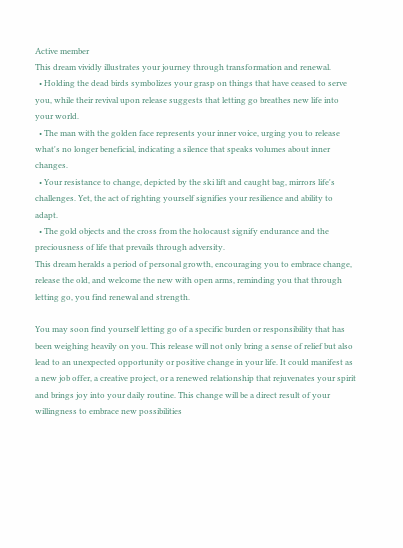Active member
This dream vividly illustrates your journey through transformation and renewal.
  • Holding the dead birds symbolizes your grasp on things that have ceased to serve you, while their revival upon release suggests that letting go breathes new life into your world.
  • The man with the golden face represents your inner voice, urging you to release what's no longer beneficial, indicating a silence that speaks volumes about inner changes.
  • Your resistance to change, depicted by the ski lift and caught bag, mirrors life's challenges. Yet, the act of righting yourself signifies your resilience and ability to adapt.
  • The gold objects and the cross from the holocaust signify endurance and the preciousness of life that prevails through adversity.
This dream heralds a period of personal growth, encouraging you to embrace change, release the old, and welcome the new with open arms, reminding you that through letting go, you find renewal and strength.

You may soon find yourself letting go of a specific burden or responsibility that has been weighing heavily on you. This release will not only bring a sense of relief but also lead to an unexpected opportunity or positive change in your life. It could manifest as a new job offer, a creative project, or a renewed relationship that rejuvenates your spirit and brings joy into your daily routine. This change will be a direct result of your willingness to embrace new possibilities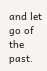and let go of the past.